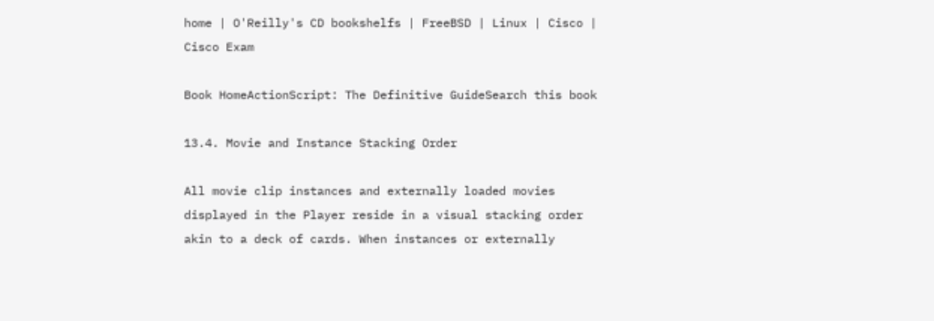home | O'Reilly's CD bookshelfs | FreeBSD | Linux | Cisco | Cisco Exam

Book HomeActionScript: The Definitive GuideSearch this book

13.4. Movie and Instance Stacking Order

All movie clip instances and externally loaded movies displayed in the Player reside in a visual stacking order akin to a deck of cards. When instances or externally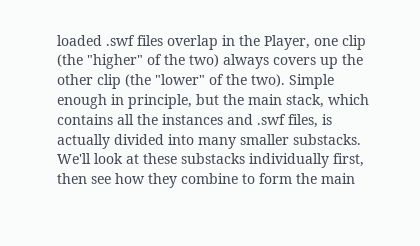loaded .swf files overlap in the Player, one clip (the "higher" of the two) always covers up the other clip (the "lower" of the two). Simple enough in principle, but the main stack, which contains all the instances and .swf files, is actually divided into many smaller substacks. We'll look at these substacks individually first, then see how they combine to form the main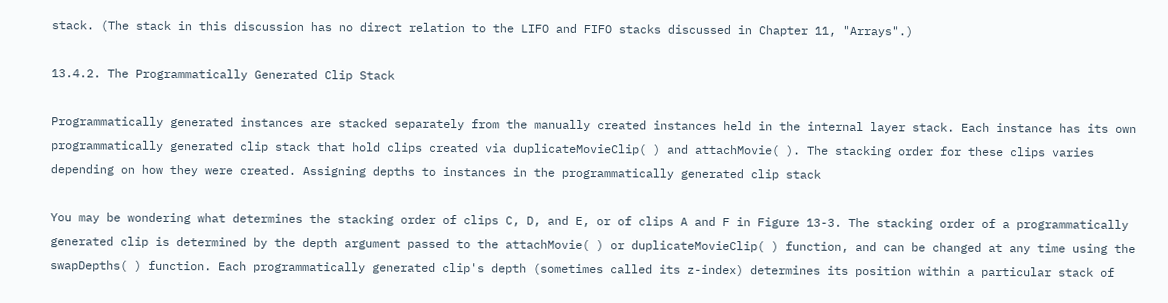stack. (The stack in this discussion has no direct relation to the LIFO and FIFO stacks discussed in Chapter 11, "Arrays".)

13.4.2. The Programmatically Generated Clip Stack

Programmatically generated instances are stacked separately from the manually created instances held in the internal layer stack. Each instance has its own programmatically generated clip stack that hold clips created via duplicateMovieClip( ) and attachMovie( ). The stacking order for these clips varies depending on how they were created. Assigning depths to instances in the programmatically generated clip stack

You may be wondering what determines the stacking order of clips C, D, and E, or of clips A and F in Figure 13-3. The stacking order of a programmatically generated clip is determined by the depth argument passed to the attachMovie( ) or duplicateMovieClip( ) function, and can be changed at any time using the swapDepths( ) function. Each programmatically generated clip's depth (sometimes called its z-index) determines its position within a particular stack of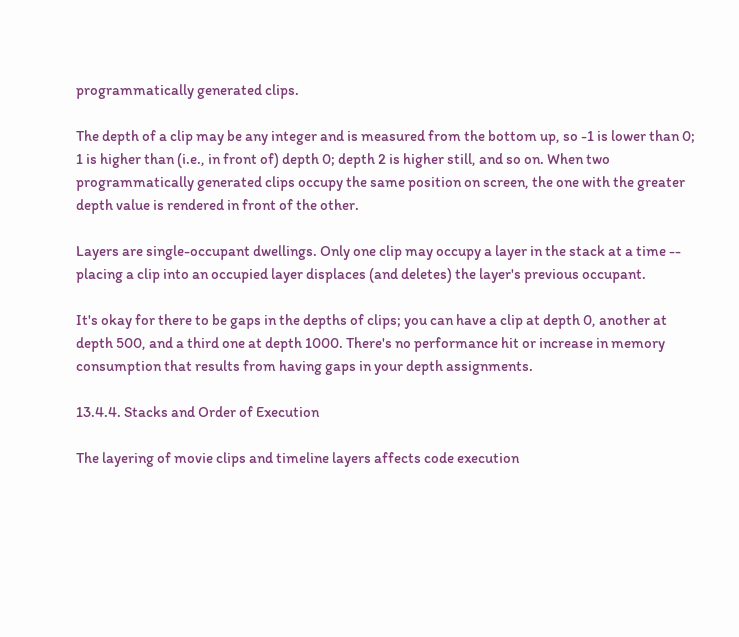programmatically generated clips.

The depth of a clip may be any integer and is measured from the bottom up, so -1 is lower than 0; 1 is higher than (i.e., in front of) depth 0; depth 2 is higher still, and so on. When two programmatically generated clips occupy the same position on screen, the one with the greater depth value is rendered in front of the other.

Layers are single-occupant dwellings. Only one clip may occupy a layer in the stack at a time -- placing a clip into an occupied layer displaces (and deletes) the layer's previous occupant.

It's okay for there to be gaps in the depths of clips; you can have a clip at depth 0, another at depth 500, and a third one at depth 1000. There's no performance hit or increase in memory consumption that results from having gaps in your depth assignments.

13.4.4. Stacks and Order of Execution

The layering of movie clips and timeline layers affects code execution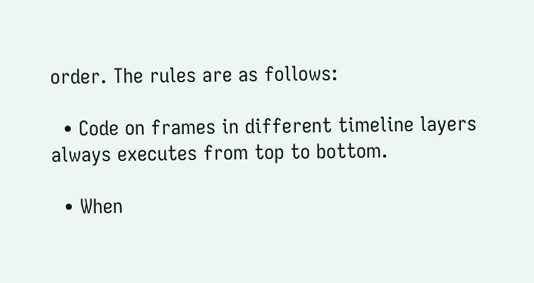order. The rules are as follows:

  • Code on frames in different timeline layers always executes from top to bottom.

  • When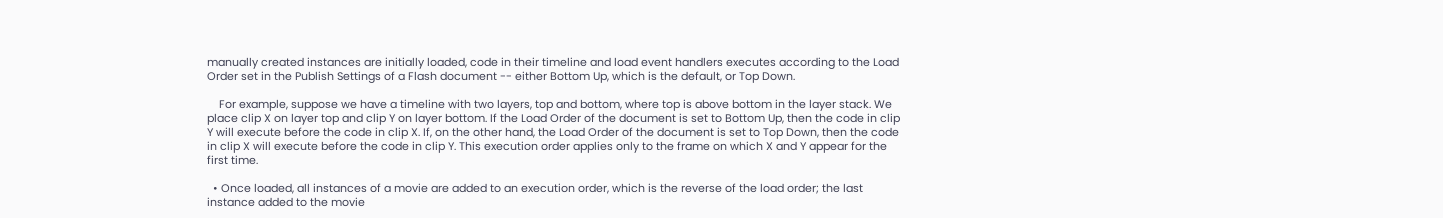manually created instances are initially loaded, code in their timeline and load event handlers executes according to the Load Order set in the Publish Settings of a Flash document -- either Bottom Up, which is the default, or Top Down.

    For example, suppose we have a timeline with two layers, top and bottom, where top is above bottom in the layer stack. We place clip X on layer top and clip Y on layer bottom. If the Load Order of the document is set to Bottom Up, then the code in clip Y will execute before the code in clip X. If, on the other hand, the Load Order of the document is set to Top Down, then the code in clip X will execute before the code in clip Y. This execution order applies only to the frame on which X and Y appear for the first time.

  • Once loaded, all instances of a movie are added to an execution order, which is the reverse of the load order; the last instance added to the movie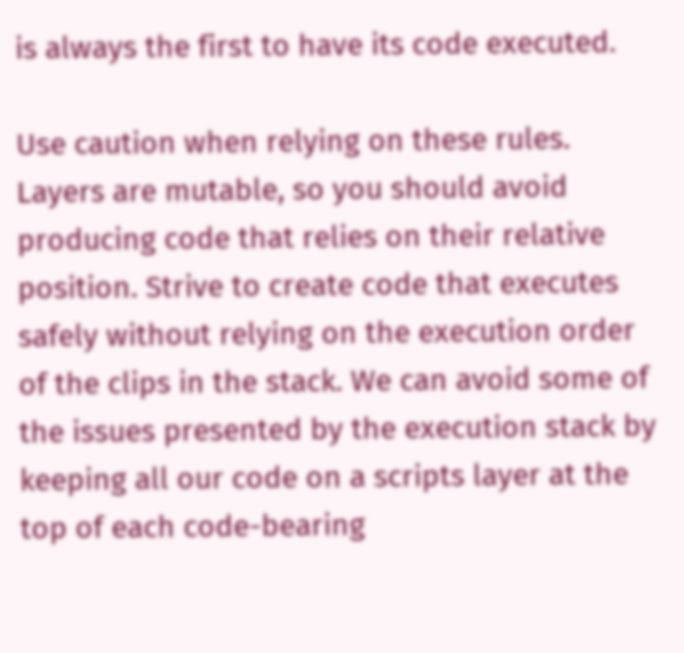is always the first to have its code executed.

Use caution when relying on these rules. Layers are mutable, so you should avoid producing code that relies on their relative position. Strive to create code that executes safely without relying on the execution order of the clips in the stack. We can avoid some of the issues presented by the execution stack by keeping all our code on a scripts layer at the top of each code-bearing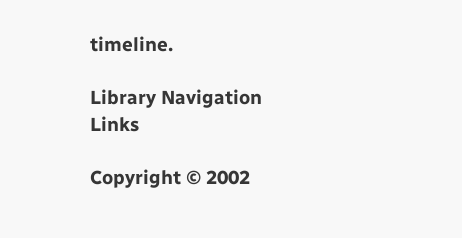timeline.

Library Navigation Links

Copyright © 2002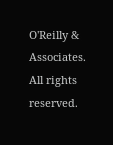O'Reilly & Associates. All rights reserved.